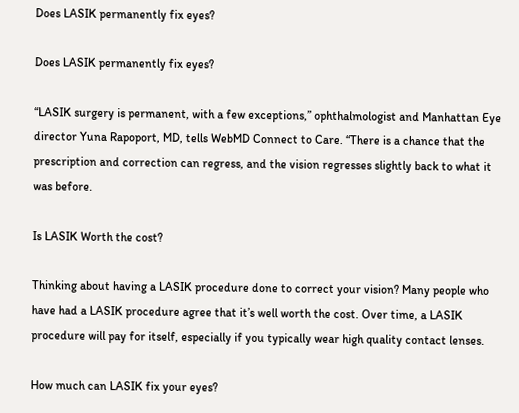Does LASIK permanently fix eyes?

Does LASIK permanently fix eyes?

“LASIK surgery is permanent, with a few exceptions,” ophthalmologist and Manhattan Eye director Yuna Rapoport, MD, tells WebMD Connect to Care. “There is a chance that the prescription and correction can regress, and the vision regresses slightly back to what it was before.

Is LASIK Worth the cost?

Thinking about having a LASIK procedure done to correct your vision? Many people who have had a LASIK procedure agree that it’s well worth the cost. Over time, a LASIK procedure will pay for itself, especially if you typically wear high quality contact lenses.

How much can LASIK fix your eyes?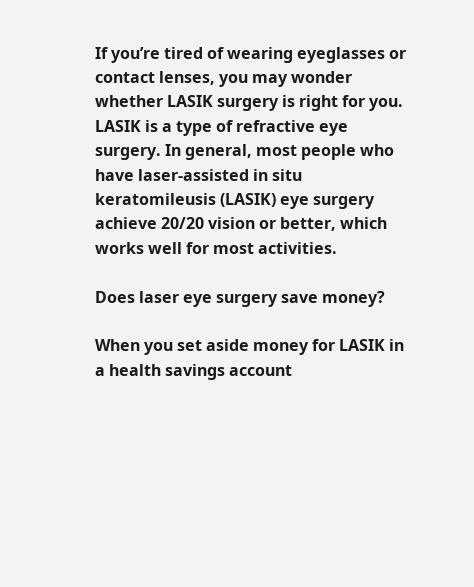If you’re tired of wearing eyeglasses or contact lenses, you may wonder whether LASIK surgery is right for you. LASIK is a type of refractive eye surgery. In general, most people who have laser-assisted in situ keratomileusis (LASIK) eye surgery achieve 20/20 vision or better, which works well for most activities.

Does laser eye surgery save money?

When you set aside money for LASIK in a health savings account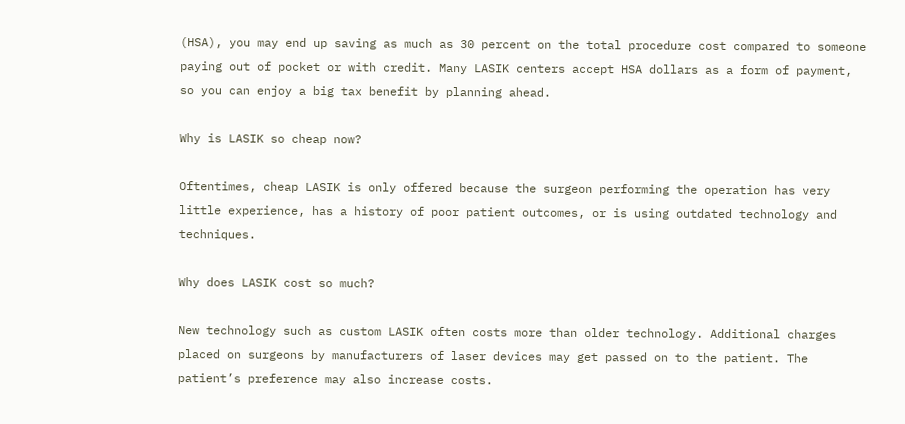(HSA), you may end up saving as much as 30 percent on the total procedure cost compared to someone paying out of pocket or with credit. Many LASIK centers accept HSA dollars as a form of payment, so you can enjoy a big tax benefit by planning ahead.

Why is LASIK so cheap now?

Oftentimes, cheap LASIK is only offered because the surgeon performing the operation has very little experience, has a history of poor patient outcomes, or is using outdated technology and techniques.

Why does LASIK cost so much?

New technology such as custom LASIK often costs more than older technology. Additional charges placed on surgeons by manufacturers of laser devices may get passed on to the patient. The patient’s preference may also increase costs.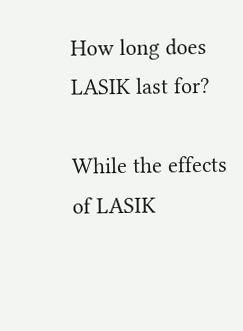How long does LASIK last for?

While the effects of LASIK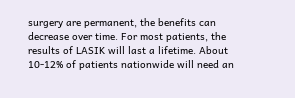surgery are permanent, the benefits can decrease over time. For most patients, the results of LASIK will last a lifetime. About 10-12% of patients nationwide will need an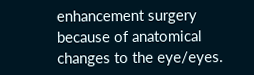enhancement surgery because of anatomical changes to the eye/eyes.